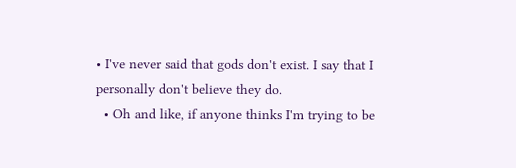• I've never said that gods don't exist. I say that I personally don't believe they do.
  • Oh and like, if anyone thinks I'm trying to be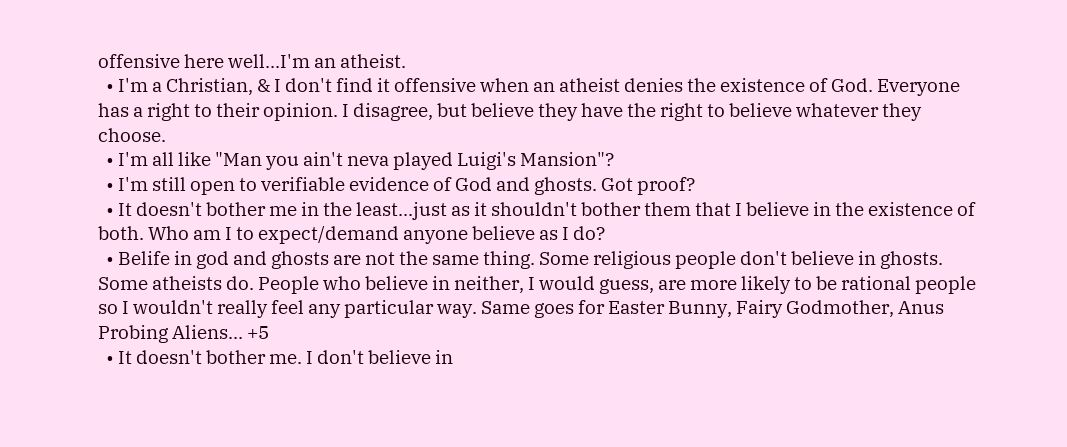offensive here well...I'm an atheist.
  • I'm a Christian, & I don't find it offensive when an atheist denies the existence of God. Everyone has a right to their opinion. I disagree, but believe they have the right to believe whatever they choose.
  • I'm all like "Man you ain't neva played Luigi's Mansion"?
  • I'm still open to verifiable evidence of God and ghosts. Got proof?
  • It doesn't bother me in the least...just as it shouldn't bother them that I believe in the existence of both. Who am I to expect/demand anyone believe as I do?
  • Belife in god and ghosts are not the same thing. Some religious people don't believe in ghosts. Some atheists do. People who believe in neither, I would guess, are more likely to be rational people so I wouldn't really feel any particular way. Same goes for Easter Bunny, Fairy Godmother, Anus Probing Aliens... +5
  • It doesn't bother me. I don't believe in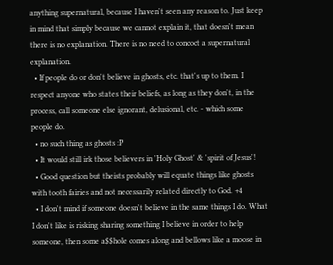anything supernatural, because I haven't seen any reason to. Just keep in mind that simply because we cannot explain it, that doesn't mean there is no explanation. There is no need to concoct a supernatural explanation.
  • If people do or don't believe in ghosts, etc. that's up to them. I respect anyone who states their beliefs, as long as they don't, in the process, call someone else ignorant, delusional, etc. - which some people do.
  • no such thing as ghosts :P
  • It would still irk those believers in 'Holy Ghost' & 'spirit of Jesus'!
  • Good question but theists probably will equate things like ghosts with tooth fairies and not necessarily related directly to God. +4
  • I don't mind if someone doesn't believe in the same things I do. What I don't like is risking sharing something I believe in order to help someone, then some a$$hole comes along and bellows like a moose in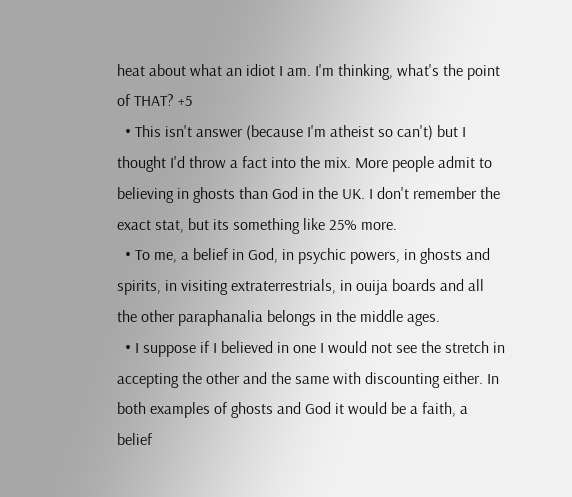heat about what an idiot I am. I'm thinking, what's the point of THAT? +5
  • This isn't answer (because I'm atheist so can't) but I thought I'd throw a fact into the mix. More people admit to believing in ghosts than God in the UK. I don't remember the exact stat, but its something like 25% more.
  • To me, a belief in God, in psychic powers, in ghosts and spirits, in visiting extraterrestrials, in ouija boards and all the other paraphanalia belongs in the middle ages.
  • I suppose if I believed in one I would not see the stretch in accepting the other and the same with discounting either. In both examples of ghosts and God it would be a faith, a belief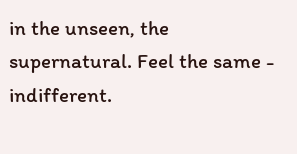in the unseen, the supernatural. Feel the same - indifferent.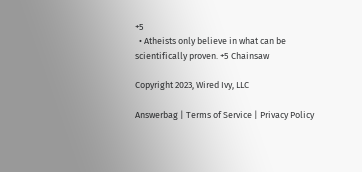+5
  • Atheists only believe in what can be scientifically proven. +5 Chainsaw

Copyright 2023, Wired Ivy, LLC

Answerbag | Terms of Service | Privacy Policy